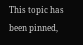This topic has been pinned,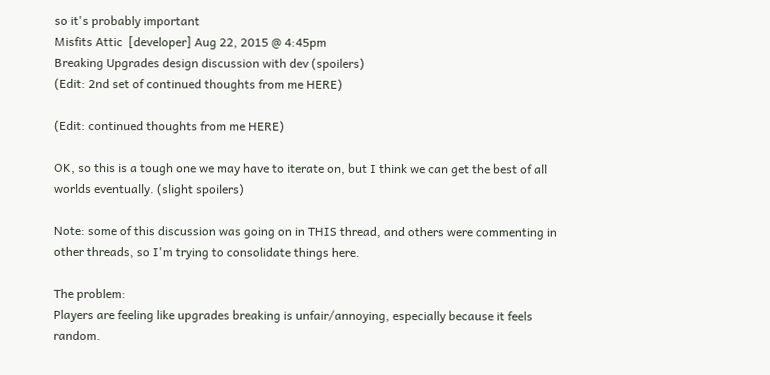so it's probably important
Misfits Attic  [developer] Aug 22, 2015 @ 4:45pm
Breaking Upgrades design discussion with dev (spoilers)
(Edit: 2nd set of continued thoughts from me HERE)

(Edit: continued thoughts from me HERE)

OK, so this is a tough one we may have to iterate on, but I think we can get the best of all worlds eventually. (slight spoilers)

Note: some of this discussion was going on in THIS thread, and others were commenting in other threads, so I'm trying to consolidate things here.

The problem:
Players are feeling like upgrades breaking is unfair/annoying, especially because it feels random.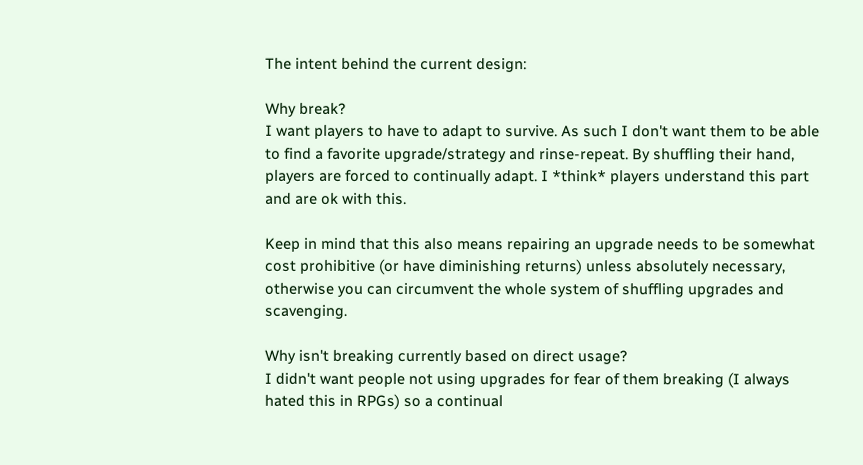The intent behind the current design:

Why break?
I want players to have to adapt to survive. As such I don't want them to be able to find a favorite upgrade/strategy and rinse-repeat. By shuffling their hand, players are forced to continually adapt. I *think* players understand this part and are ok with this.

Keep in mind that this also means repairing an upgrade needs to be somewhat cost prohibitive (or have diminishing returns) unless absolutely necessary, otherwise you can circumvent the whole system of shuffling upgrades and scavenging.

Why isn't breaking currently based on direct usage?
I didn't want people not using upgrades for fear of them breaking (I always hated this in RPGs) so a continual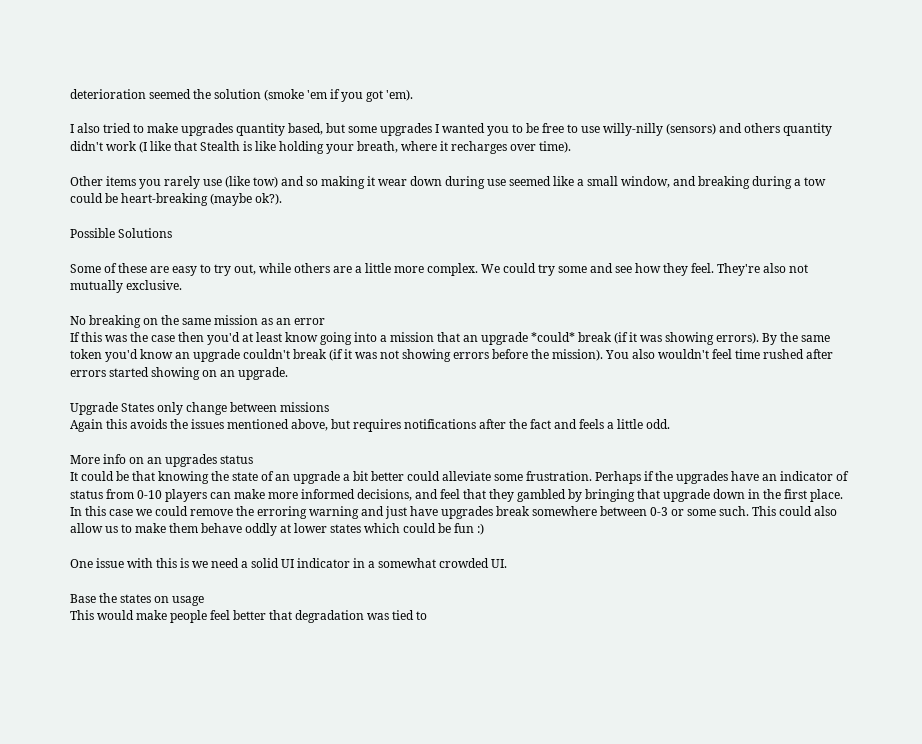deterioration seemed the solution (smoke 'em if you got 'em).

I also tried to make upgrades quantity based, but some upgrades I wanted you to be free to use willy-nilly (sensors) and others quantity didn't work (I like that Stealth is like holding your breath, where it recharges over time).

Other items you rarely use (like tow) and so making it wear down during use seemed like a small window, and breaking during a tow could be heart-breaking (maybe ok?).

Possible Solutions

Some of these are easy to try out, while others are a little more complex. We could try some and see how they feel. They're also not mutually exclusive.

No breaking on the same mission as an error
If this was the case then you'd at least know going into a mission that an upgrade *could* break (if it was showing errors). By the same token you'd know an upgrade couldn't break (if it was not showing errors before the mission). You also wouldn't feel time rushed after errors started showing on an upgrade.

Upgrade States only change between missions
Again this avoids the issues mentioned above, but requires notifications after the fact and feels a little odd.

More info on an upgrades status
It could be that knowing the state of an upgrade a bit better could alleviate some frustration. Perhaps if the upgrades have an indicator of status from 0-10 players can make more informed decisions, and feel that they gambled by bringing that upgrade down in the first place. In this case we could remove the erroring warning and just have upgrades break somewhere between 0-3 or some such. This could also allow us to make them behave oddly at lower states which could be fun :)

One issue with this is we need a solid UI indicator in a somewhat crowded UI.

Base the states on usage
This would make people feel better that degradation was tied to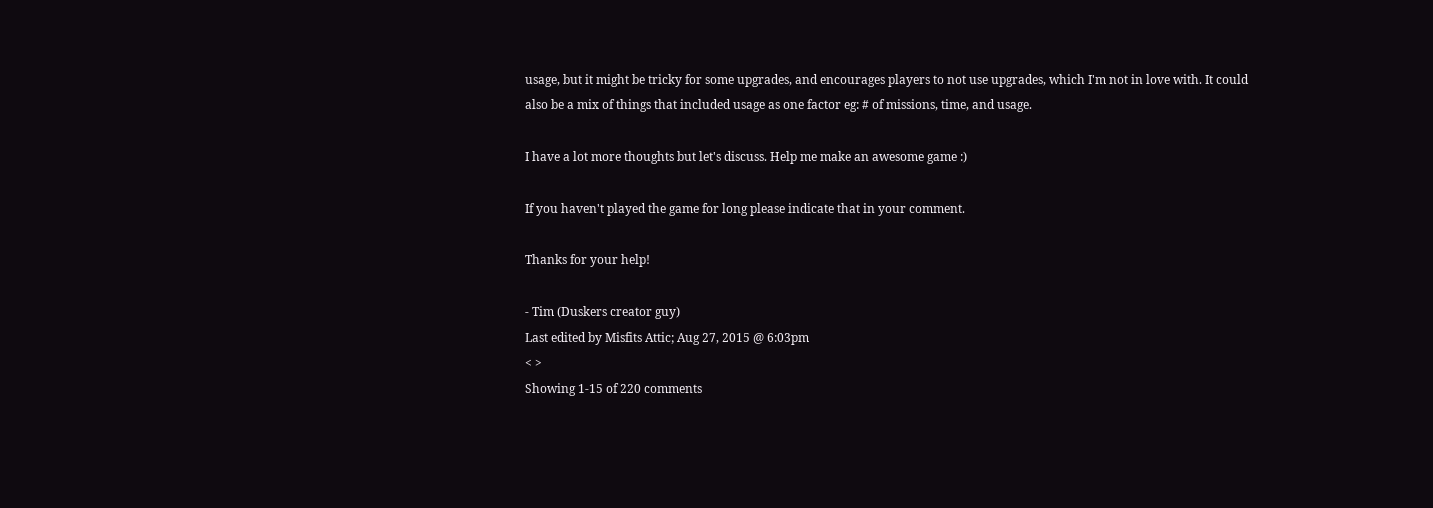usage, but it might be tricky for some upgrades, and encourages players to not use upgrades, which I'm not in love with. It could also be a mix of things that included usage as one factor eg: # of missions, time, and usage.

I have a lot more thoughts but let's discuss. Help me make an awesome game :)

If you haven't played the game for long please indicate that in your comment.

Thanks for your help!

- Tim (Duskers creator guy)
Last edited by Misfits Attic; Aug 27, 2015 @ 6:03pm
< >
Showing 1-15 of 220 comments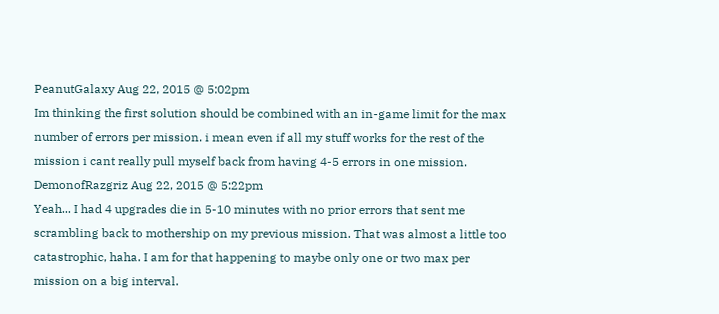PeanutGalaxy Aug 22, 2015 @ 5:02pm
Im thinking the first solution should be combined with an in-game limit for the max number of errors per mission. i mean even if all my stuff works for the rest of the mission i cant really pull myself back from having 4-5 errors in one mission.
DemonofRazgriz Aug 22, 2015 @ 5:22pm
Yeah... I had 4 upgrades die in 5-10 minutes with no prior errors that sent me scrambling back to mothership on my previous mission. That was almost a little too catastrophic, haha. I am for that happening to maybe only one or two max per mission on a big interval.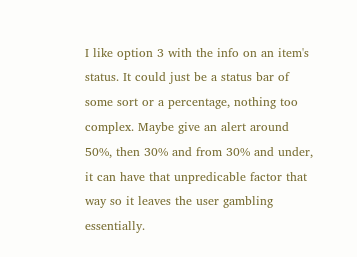I like option 3 with the info on an item's status. It could just be a status bar of some sort or a percentage, nothing too complex. Maybe give an alert around 50%, then 30% and from 30% and under, it can have that unpredicable factor that way so it leaves the user gambling essentially.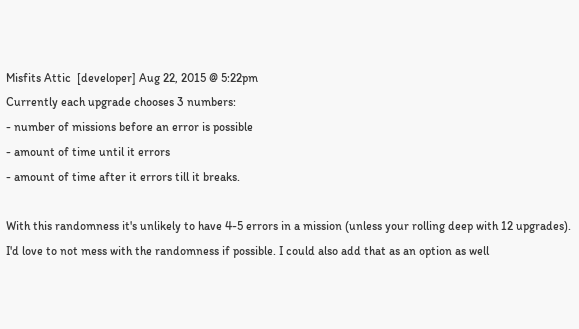Misfits Attic  [developer] Aug 22, 2015 @ 5:22pm
Currently each upgrade chooses 3 numbers:
- number of missions before an error is possible
- amount of time until it errors
- amount of time after it errors till it breaks.

With this randomness it's unlikely to have 4-5 errors in a mission (unless your rolling deep with 12 upgrades). I'd love to not mess with the randomness if possible. I could also add that as an option as well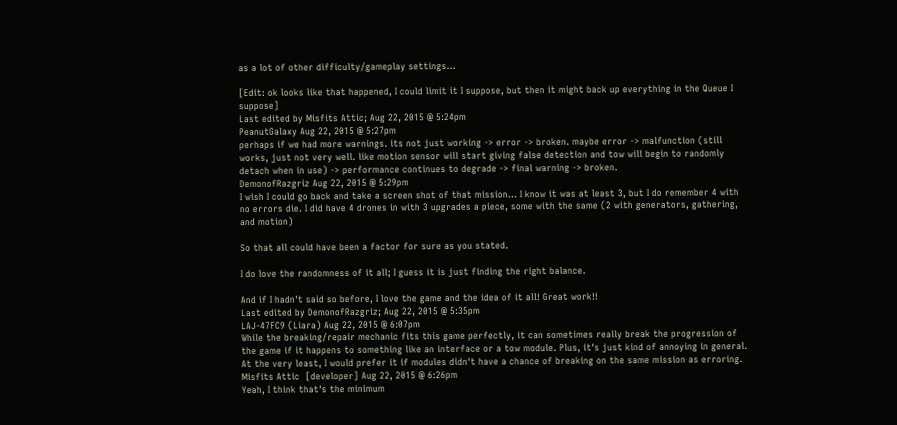as a lot of other difficulty/gameplay settings...

[Edit: ok looks like that happened, I could limit it I suppose, but then it might back up everything in the Queue I suppose]
Last edited by Misfits Attic; Aug 22, 2015 @ 5:24pm
PeanutGalaxy Aug 22, 2015 @ 5:27pm
perhaps if we had more warnings. its not just working -> error -> broken. maybe error -> malfunction (still works, just not very well. like motion sensor will start giving false detection and tow will begin to randomly detach when in use) -> performance continues to degrade -> final warning -> broken.
DemonofRazgriz Aug 22, 2015 @ 5:29pm
I wish I could go back and take a screen shot of that mission... I know it was at least 3, but I do remember 4 with no errors die. I did have 4 drones in with 3 upgrades a piece, some with the same (2 with generators, gathering, and motion)

So that all could have been a factor for sure as you stated.

I do love the randomness of it all; I guess it is just finding the right balance.

And if I hadn't said so before, I love the game and the idea of it all! Great work!!
Last edited by DemonofRazgriz; Aug 22, 2015 @ 5:35pm
LAJ-47FC9 (Liara) Aug 22, 2015 @ 6:07pm
While the breaking/repair mechanic fits this game perfectly, it can sometimes really break the progression of the game if it happens to something like an interface or a tow module. Plus, it's just kind of annoying in general. At the very least, I would prefer it if modules didn't have a chance of breaking on the same mission as erroring.
Misfits Attic  [developer] Aug 22, 2015 @ 6:26pm
Yeah, I think that's the minimum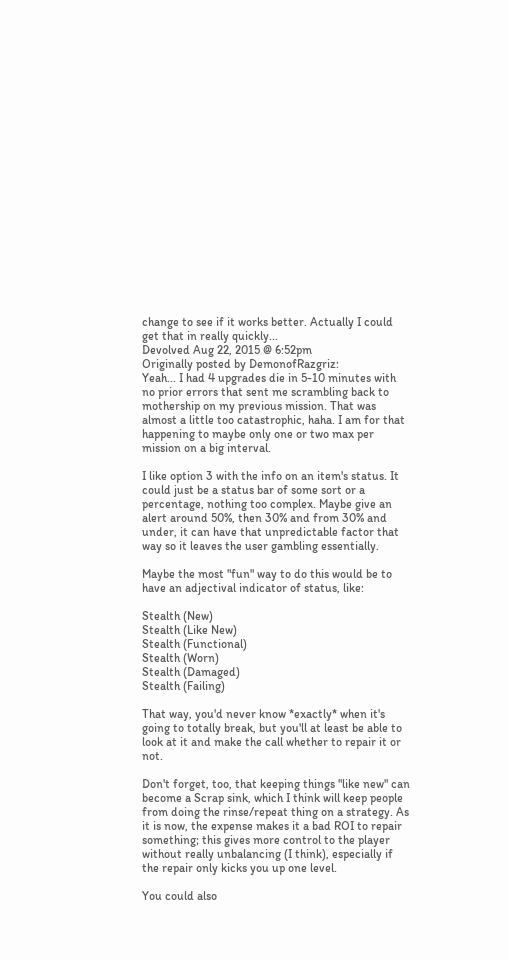change to see if it works better. Actually I could get that in really quickly...
Devolved Aug 22, 2015 @ 6:52pm
Originally posted by DemonofRazgriz:
Yeah... I had 4 upgrades die in 5-10 minutes with no prior errors that sent me scrambling back to mothership on my previous mission. That was almost a little too catastrophic, haha. I am for that happening to maybe only one or two max per mission on a big interval.

I like option 3 with the info on an item's status. It could just be a status bar of some sort or a percentage, nothing too complex. Maybe give an alert around 50%, then 30% and from 30% and under, it can have that unpredictable factor that way so it leaves the user gambling essentially.

Maybe the most "fun" way to do this would be to have an adjectival indicator of status, like:

Stealth (New)
Stealth (Like New)
Stealth (Functional)
Stealth (Worn)
Stealth (Damaged)
Stealth (Failing)

That way, you'd never know *exactly* when it's going to totally break, but you'll at least be able to look at it and make the call whether to repair it or not.

Don't forget, too, that keeping things "like new" can become a Scrap sink, which I think will keep people from doing the rinse/repeat thing on a strategy. As it is now, the expense makes it a bad ROI to repair something; this gives more control to the player without really unbalancing (I think), especially if the repair only kicks you up one level.

You could also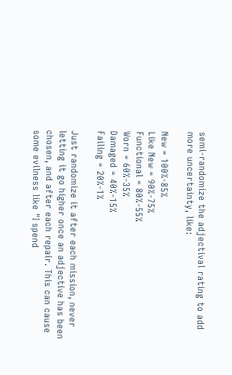semi-randomize the adjectival rating to add more uncertainty, like:

New = 100%-85%
Like New = 90%-75%
Functional = 80%-55%
Worn = 60%-35%
Damaged = 40%-15%
Failing = 20%-1%

Just randomize it after each mission, never letting it go higher once an adjective has been chosen, and after each repair. This can cause some evilness like "I spend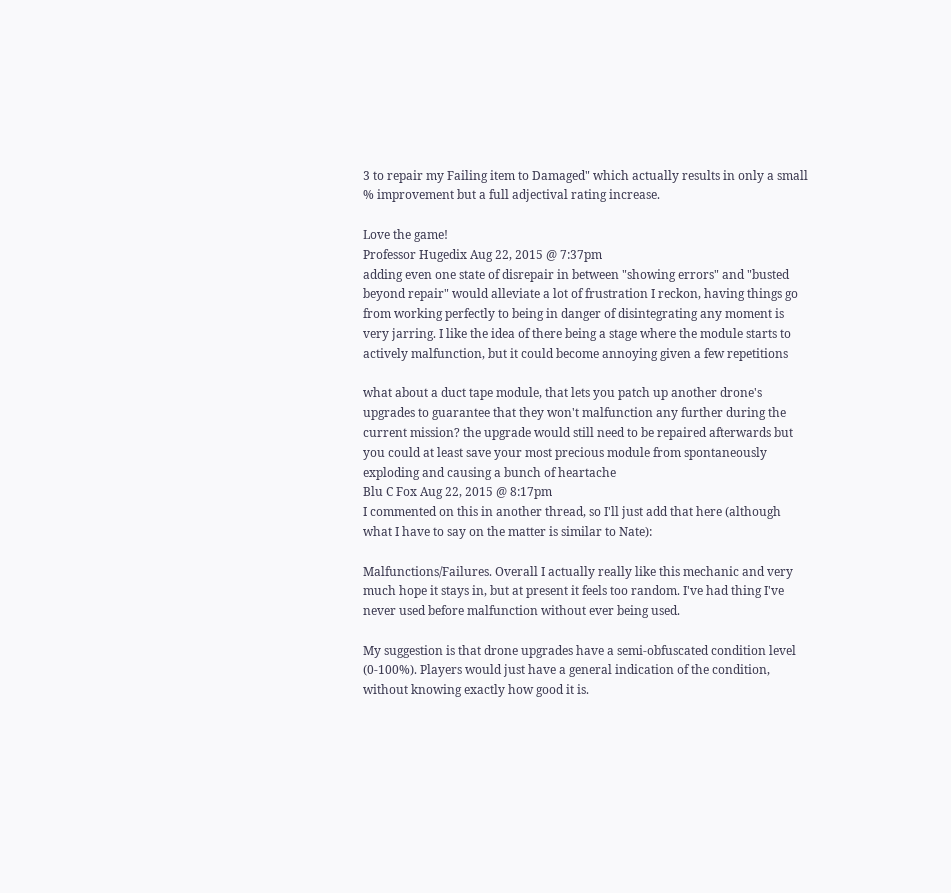3 to repair my Failing item to Damaged" which actually results in only a small % improvement but a full adjectival rating increase.

Love the game!
Professor Hugedix Aug 22, 2015 @ 7:37pm
adding even one state of disrepair in between "showing errors" and "busted beyond repair" would alleviate a lot of frustration I reckon, having things go from working perfectly to being in danger of disintegrating any moment is very jarring. I like the idea of there being a stage where the module starts to actively malfunction, but it could become annoying given a few repetitions

what about a duct tape module, that lets you patch up another drone's upgrades to guarantee that they won't malfunction any further during the current mission? the upgrade would still need to be repaired afterwards but you could at least save your most precious module from spontaneously exploding and causing a bunch of heartache
Blu C Fox Aug 22, 2015 @ 8:17pm
I commented on this in another thread, so I'll just add that here (although what I have to say on the matter is similar to Nate):

Malfunctions/Failures. Overall I actually really like this mechanic and very much hope it stays in, but at present it feels too random. I've had thing I've never used before malfunction without ever being used.

My suggestion is that drone upgrades have a semi-obfuscated condition level (0-100%). Players would just have a general indication of the condition, without knowing exactly how good it is.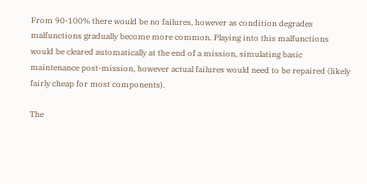From 90-100% there would be no failures, however as condition degrades malfunctions gradually become more common. Playing into this malfunctions would be cleared automatically at the end of a mission, simulating basic maintenance post-mission, however actual failures would need to be repaired (likely fairly cheap for most components).

The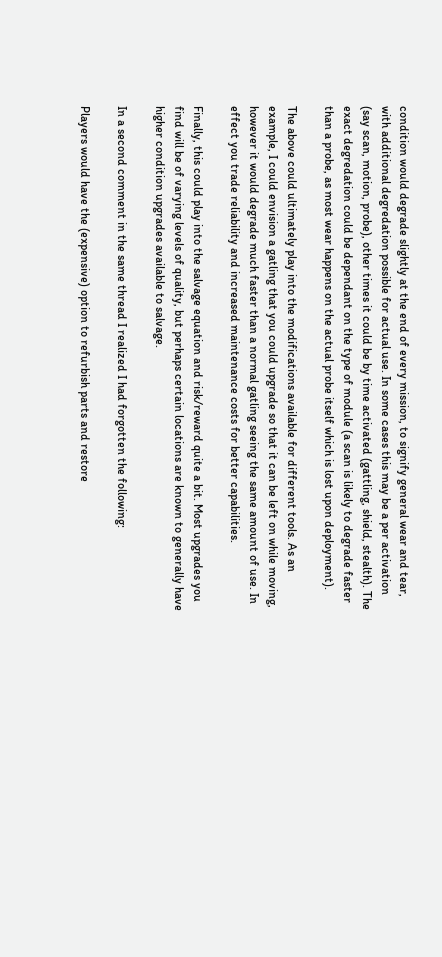condition would degrade slightly at the end of every mission, to signify general wear and tear, with additional degredation possible for actual use. In some cases this may be a per activation (say scan, motion, probe), other times it could be by time activated (gattling, shield, stealth). The exact degredation could be dependant on the type of module (a scan is likely to degrade faster than a probe, as most wear happens on the actual probe itself which is lost upon deployment).

The above could ultimately play into the modifications available for different tools. As an example, I could envision a gatling that you could upgrade so that it can be left on while moving, however it would degrade much faster than a normal gatling seeing the same amount of use. In effect you trade reliability and increased maintenance costs for better capabilities.

Finally, this could play into the salvage equation and risk/reward quite a bit. Most upgrades you find will be of varying levels of quality, but perhaps certain locations are known to generally have higher condition upgrades available to salvage.

In a second comment in the same thread I realized I had forgotten the following:

Players would have the (expensive) option to refurbish parts and restore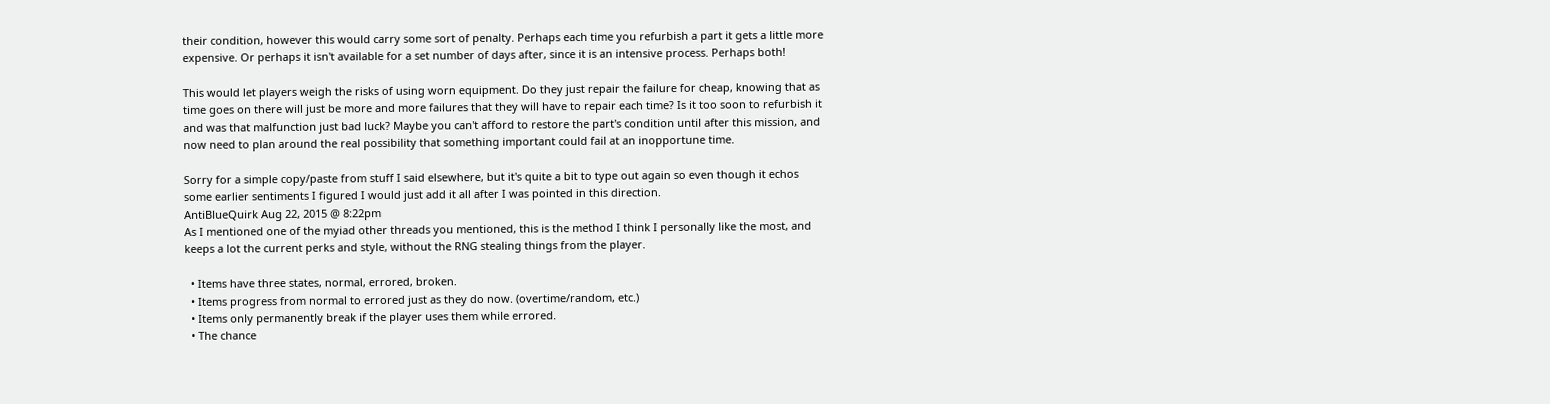their condition, however this would carry some sort of penalty. Perhaps each time you refurbish a part it gets a little more expensive. Or perhaps it isn't available for a set number of days after, since it is an intensive process. Perhaps both!

This would let players weigh the risks of using worn equipment. Do they just repair the failure for cheap, knowing that as time goes on there will just be more and more failures that they will have to repair each time? Is it too soon to refurbish it and was that malfunction just bad luck? Maybe you can't afford to restore the part's condition until after this mission, and now need to plan around the real possibility that something important could fail at an inopportune time.

Sorry for a simple copy/paste from stuff I said elsewhere, but it's quite a bit to type out again so even though it echos some earlier sentiments I figured I would just add it all after I was pointed in this direction.
AntiBlueQuirk Aug 22, 2015 @ 8:22pm
As I mentioned one of the myiad other threads you mentioned, this is the method I think I personally like the most, and keeps a lot the current perks and style, without the RNG stealing things from the player.

  • Items have three states, normal, errored, broken.
  • Items progress from normal to errored just as they do now. (overtime/random, etc.)
  • Items only permanently break if the player uses them while errored.
  • The chance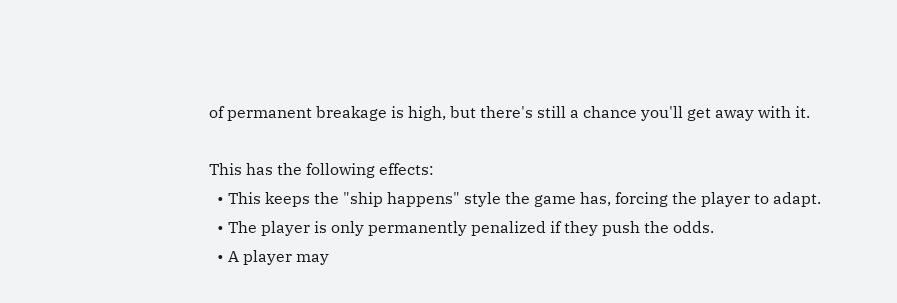of permanent breakage is high, but there's still a chance you'll get away with it.

This has the following effects:
  • This keeps the "ship happens" style the game has, forcing the player to adapt.
  • The player is only permanently penalized if they push the odds.
  • A player may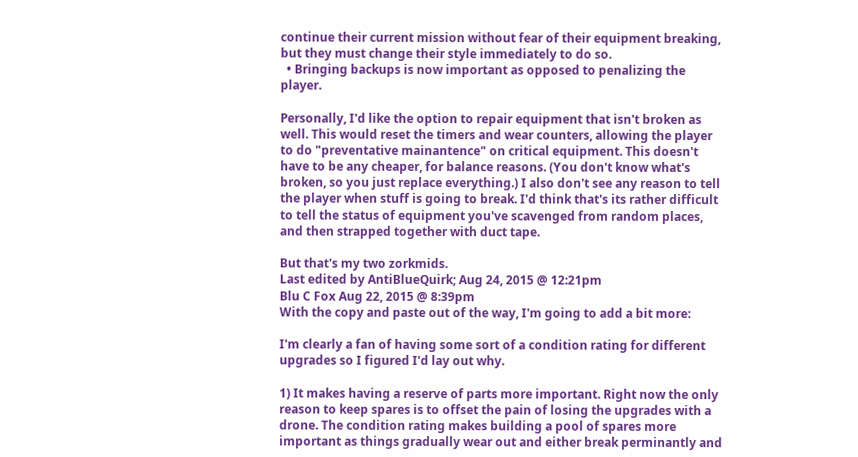continue their current mission without fear of their equipment breaking, but they must change their style immediately to do so.
  • Bringing backups is now important as opposed to penalizing the player.

Personally, I'd like the option to repair equipment that isn't broken as well. This would reset the timers and wear counters, allowing the player to do "preventative mainantence" on critical equipment. This doesn't have to be any cheaper, for balance reasons. (You don't know what's broken, so you just replace everything.) I also don't see any reason to tell the player when stuff is going to break. I'd think that's its rather difficult to tell the status of equipment you've scavenged from random places, and then strapped together with duct tape.

But that's my two zorkmids.
Last edited by AntiBlueQuirk; Aug 24, 2015 @ 12:21pm
Blu C Fox Aug 22, 2015 @ 8:39pm
With the copy and paste out of the way, I'm going to add a bit more:

I'm clearly a fan of having some sort of a condition rating for different upgrades so I figured I'd lay out why.

1) It makes having a reserve of parts more important. Right now the only reason to keep spares is to offset the pain of losing the upgrades with a drone. The condition rating makes building a pool of spares more important as things gradually wear out and either break perminantly and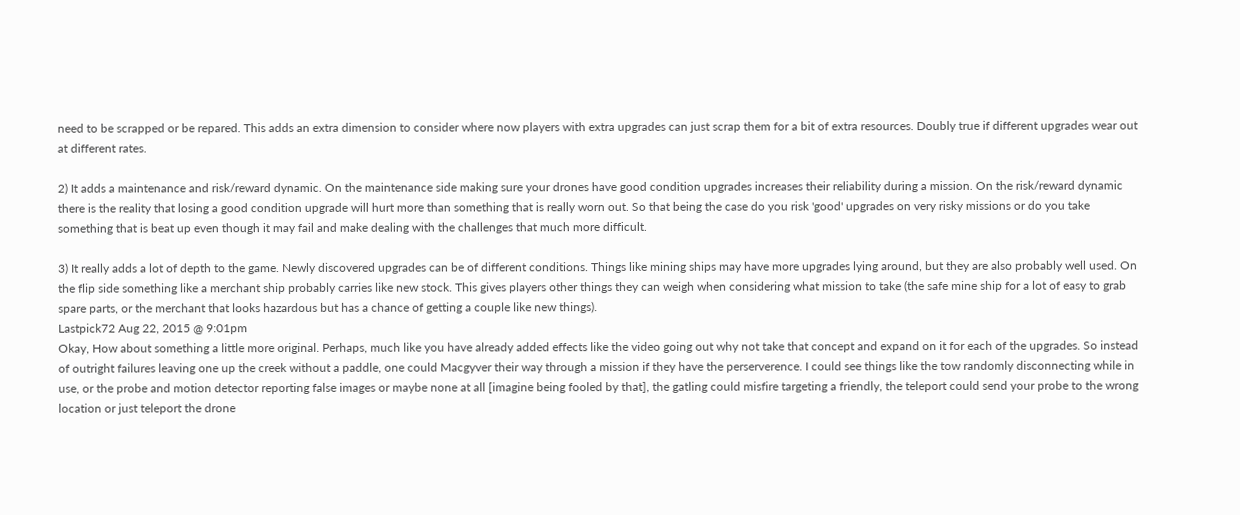need to be scrapped or be repared. This adds an extra dimension to consider where now players with extra upgrades can just scrap them for a bit of extra resources. Doubly true if different upgrades wear out at different rates.

2) It adds a maintenance and risk/reward dynamic. On the maintenance side making sure your drones have good condition upgrades increases their reliability during a mission. On the risk/reward dynamic there is the reality that losing a good condition upgrade will hurt more than something that is really worn out. So that being the case do you risk 'good' upgrades on very risky missions or do you take something that is beat up even though it may fail and make dealing with the challenges that much more difficult.

3) It really adds a lot of depth to the game. Newly discovered upgrades can be of different conditions. Things like mining ships may have more upgrades lying around, but they are also probably well used. On the flip side something like a merchant ship probably carries like new stock. This gives players other things they can weigh when considering what mission to take (the safe mine ship for a lot of easy to grab spare parts, or the merchant that looks hazardous but has a chance of getting a couple like new things).
Lastpick72 Aug 22, 2015 @ 9:01pm
Okay, How about something a little more original. Perhaps, much like you have already added effects like the video going out why not take that concept and expand on it for each of the upgrades. So instead of outright failures leaving one up the creek without a paddle, one could Macgyver their way through a mission if they have the perserverence. I could see things like the tow randomly disconnecting while in use, or the probe and motion detector reporting false images or maybe none at all [imagine being fooled by that], the gatling could misfire targeting a friendly, the teleport could send your probe to the wrong location or just teleport the drone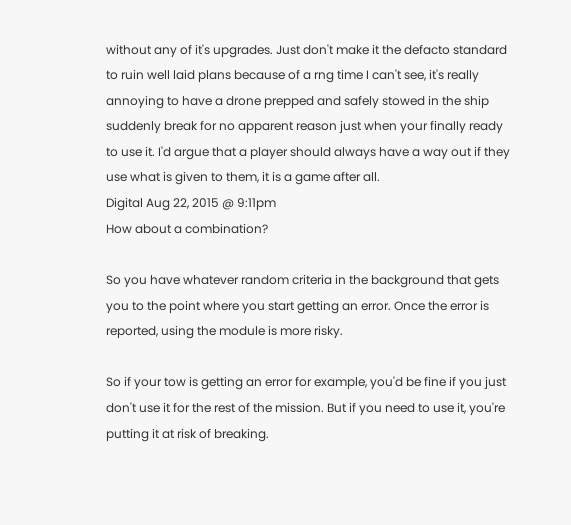without any of it's upgrades. Just don't make it the defacto standard to ruin well laid plans because of a rng time I can't see, it's really annoying to have a drone prepped and safely stowed in the ship suddenly break for no apparent reason just when your finally ready to use it. I'd argue that a player should always have a way out if they use what is given to them, it is a game after all.
Digital Aug 22, 2015 @ 9:11pm
How about a combination?

So you have whatever random criteria in the background that gets you to the point where you start getting an error. Once the error is reported, using the module is more risky.

So if your tow is getting an error for example, you'd be fine if you just don't use it for the rest of the mission. But if you need to use it, you're putting it at risk of breaking.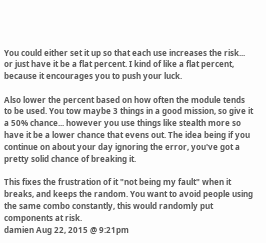You could either set it up so that each use increases the risk... or just have it be a flat percent. I kind of like a flat percent, because it encourages you to push your luck.

Also lower the percent based on how often the module tends to be used. You tow maybe 3 things in a good mission, so give it a 50% chance... however you use things like stealth more so have it be a lower chance that evens out. The idea being if you continue on about your day ignoring the error, you've got a pretty solid chance of breaking it.

This fixes the frustration of it "not being my fault" when it breaks, and keeps the random. You want to avoid people using the same combo constantly, this would randomly put components at risk.
damien Aug 22, 2015 @ 9:21pm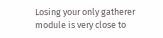Losing your only gatherer module is very close to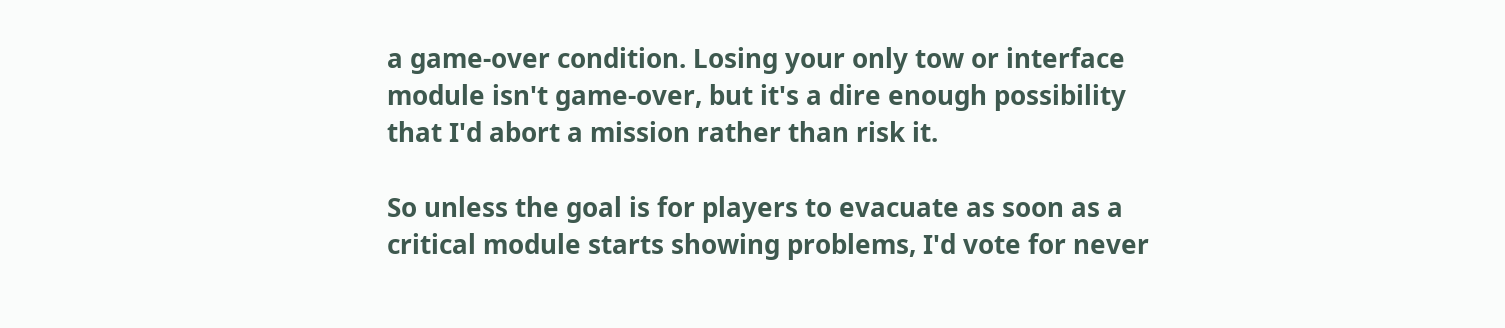a game-over condition. Losing your only tow or interface module isn't game-over, but it's a dire enough possibility that I'd abort a mission rather than risk it.

So unless the goal is for players to evacuate as soon as a critical module starts showing problems, I'd vote for never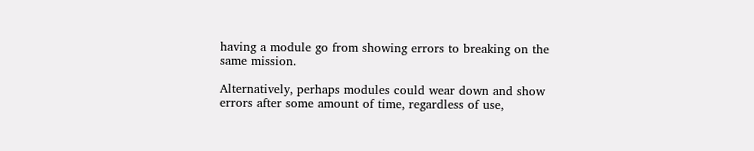having a module go from showing errors to breaking on the same mission.

Alternatively, perhaps modules could wear down and show errors after some amount of time, regardless of use,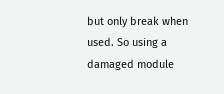but only break when used. So using a damaged module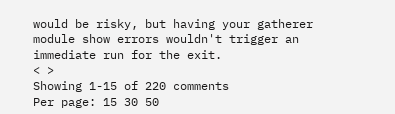would be risky, but having your gatherer module show errors wouldn't trigger an immediate run for the exit.
< >
Showing 1-15 of 220 comments
Per page: 15 30 50